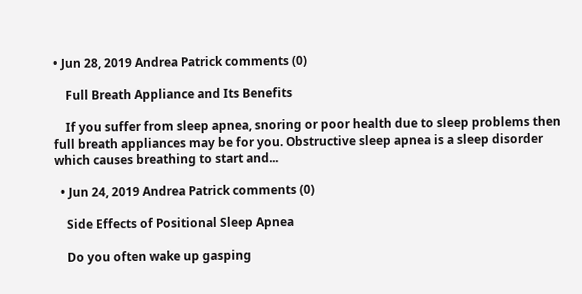• Jun 28, 2019 Andrea Patrick comments (0)

    Full Breath Appliance and Its Benefits

    If you suffer from sleep apnea, snoring or poor health due to sleep problems then full breath appliances may be for you. Obstructive sleep apnea is a sleep disorder which causes breathing to start and...

  • Jun 24, 2019 Andrea Patrick comments (0)

    Side Effects of Positional Sleep Apnea

    Do you often wake up gasping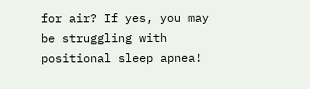for air? If yes, you may be struggling with positional sleep apnea!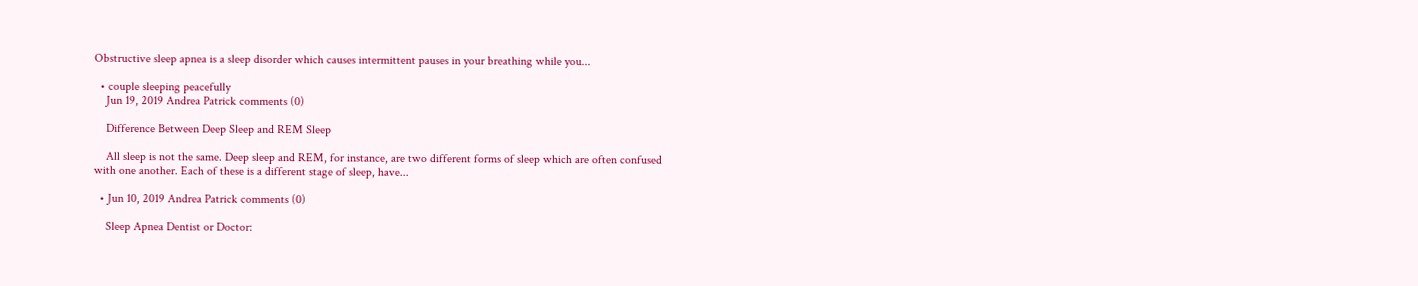Obstructive sleep apnea is a sleep disorder which causes intermittent pauses in your breathing while you...

  • couple sleeping peacefully
    Jun 19, 2019 Andrea Patrick comments (0)

    Difference Between Deep Sleep and REM Sleep

    All sleep is not the same. Deep sleep and REM, for instance, are two different forms of sleep which are often confused with one another. Each of these is a different stage of sleep, have...

  • Jun 10, 2019 Andrea Patrick comments (0)

    Sleep Apnea Dentist or Doctor: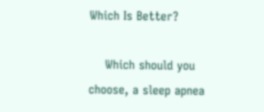Which Is Better?

    Which should you choose, a sleep apnea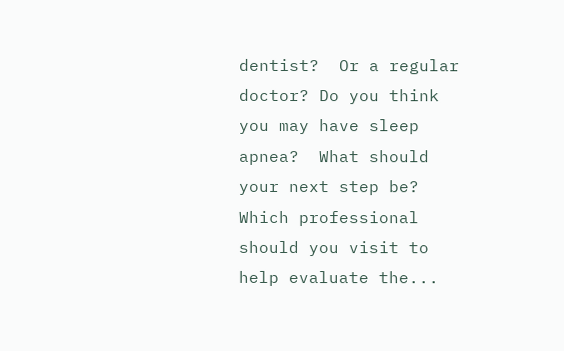dentist?  Or a regular doctor? Do you think you may have sleep apnea?  What should your next step be?  Which professional should you visit to help evaluate the...